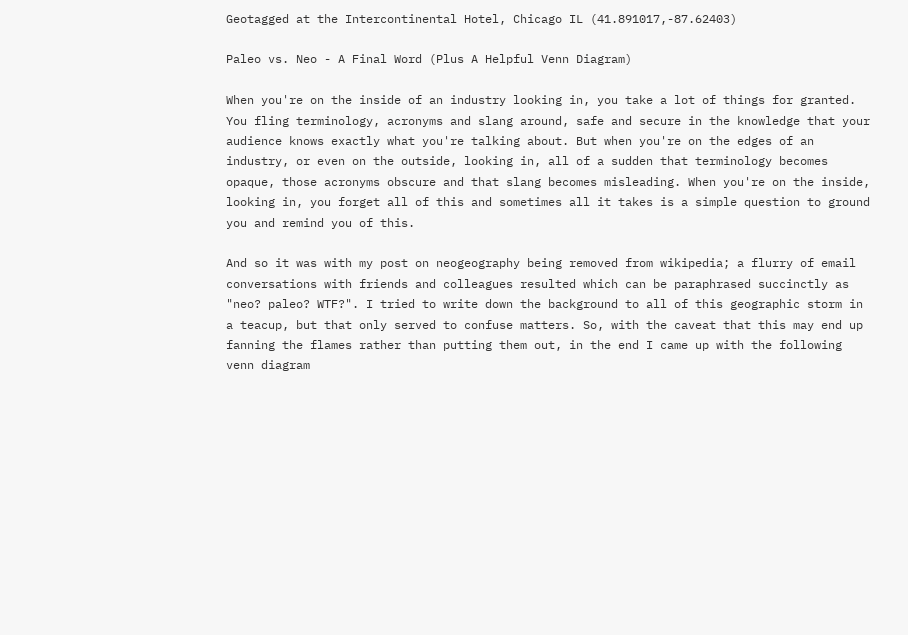Geotagged at the Intercontinental Hotel, Chicago IL (41.891017,-87.62403)

Paleo vs. Neo - A Final Word (Plus A Helpful Venn Diagram)

When you're on the inside of an industry looking in, you take a lot of things for granted. You fling terminology, acronyms and slang around, safe and secure in the knowledge that your audience knows exactly what you're talking about. But when you're on the edges of an industry, or even on the outside, looking in, all of a sudden that terminology becomes opaque, those acronyms obscure and that slang becomes misleading. When you're on the inside, looking in, you forget all of this and sometimes all it takes is a simple question to ground you and remind you of this.

And so it was with my post on neogeography being removed from wikipedia; a flurry of email conversations with friends and colleagues resulted which can be paraphrased succinctly as "neo? paleo? WTF?". I tried to write down the background to all of this geographic storm in a teacup, but that only served to confuse matters. So, with the caveat that this may end up fanning the flames rather than putting them out, in the end I came up with the following venn diagram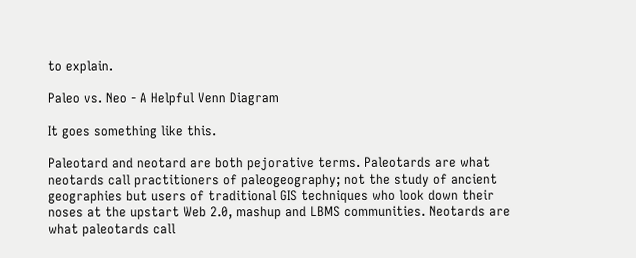to explain.

Paleo vs. Neo - A Helpful Venn Diagram

It goes something like this.

Paleotard and neotard are both pejorative terms. Paleotards are what neotards call practitioners of paleogeography; not the study of ancient geographies but users of traditional GIS techniques who look down their noses at the upstart Web 2.0, mashup and LBMS communities. Neotards are what paleotards call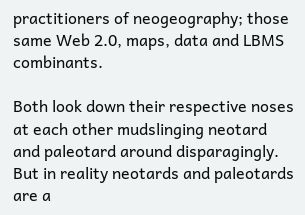practitioners of neogeography; those same Web 2.0, maps, data and LBMS combinants.

Both look down their respective noses at each other mudslinging neotard and paleotard around disparagingly. But in reality neotards and paleotards are a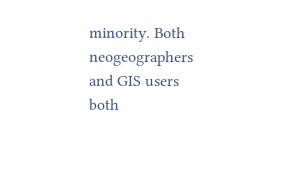minority. Both neogeographers and GIS users both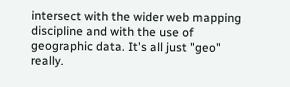intersect with the wider web mapping discipline and with the use of geographic data. It's all just "geo" really.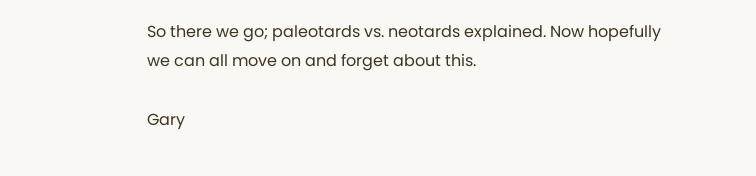So there we go; paleotards vs. neotards explained. Now hopefully we can all move on and forget about this.

Gary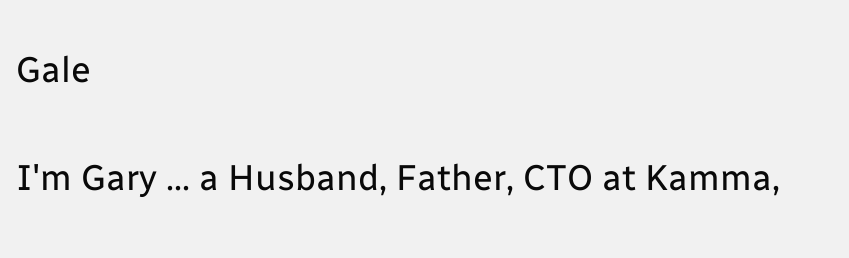Gale

I'm Gary ... a Husband, Father, CTO at Kamma,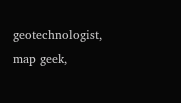geotechnologist, map geek,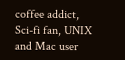coffee addict, Sci-fi fan, UNIX and Mac user